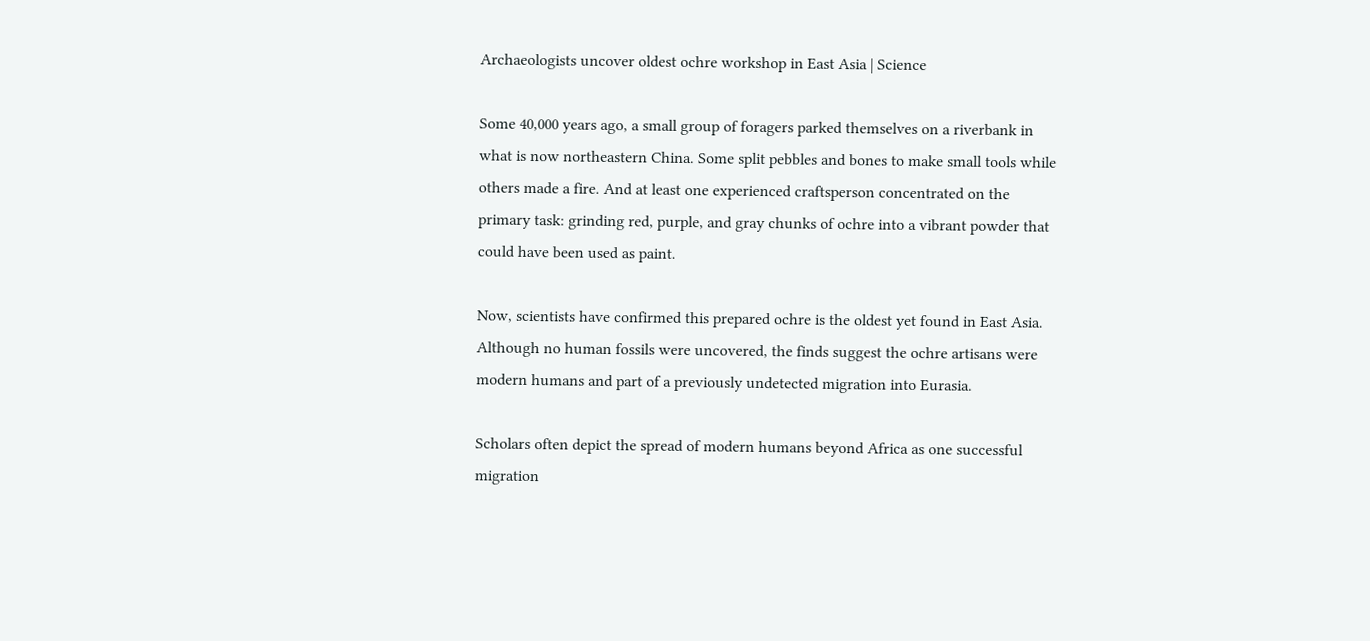Archaeologists uncover oldest ochre workshop in East Asia | Science

Some 40,000 years ago, a small group of foragers parked themselves on a riverbank in what is now northeastern China. Some split pebbles and bones to make small tools while others made a fire. And at least one experienced craftsperson concentrated on the primary task: grinding red, purple, and gray chunks of ochre into a vibrant powder that could have been used as paint.

Now, scientists have confirmed this prepared ochre is the oldest yet found in East Asia. Although no human fossils were uncovered, the finds suggest the ochre artisans were modern humans and part of a previously undetected migration into Eurasia.

Scholars often depict the spread of modern humans beyond Africa as one successful migration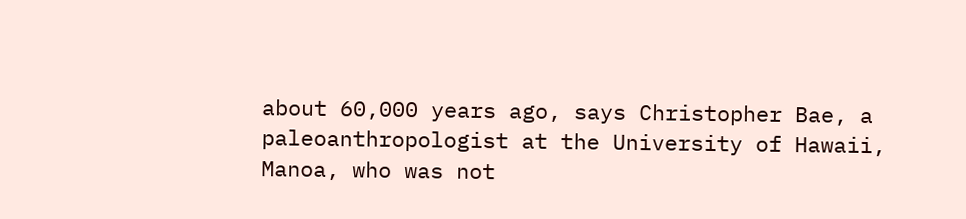about 60,000 years ago, says Christopher Bae, a paleoanthropologist at the University of Hawaii, Manoa, who was not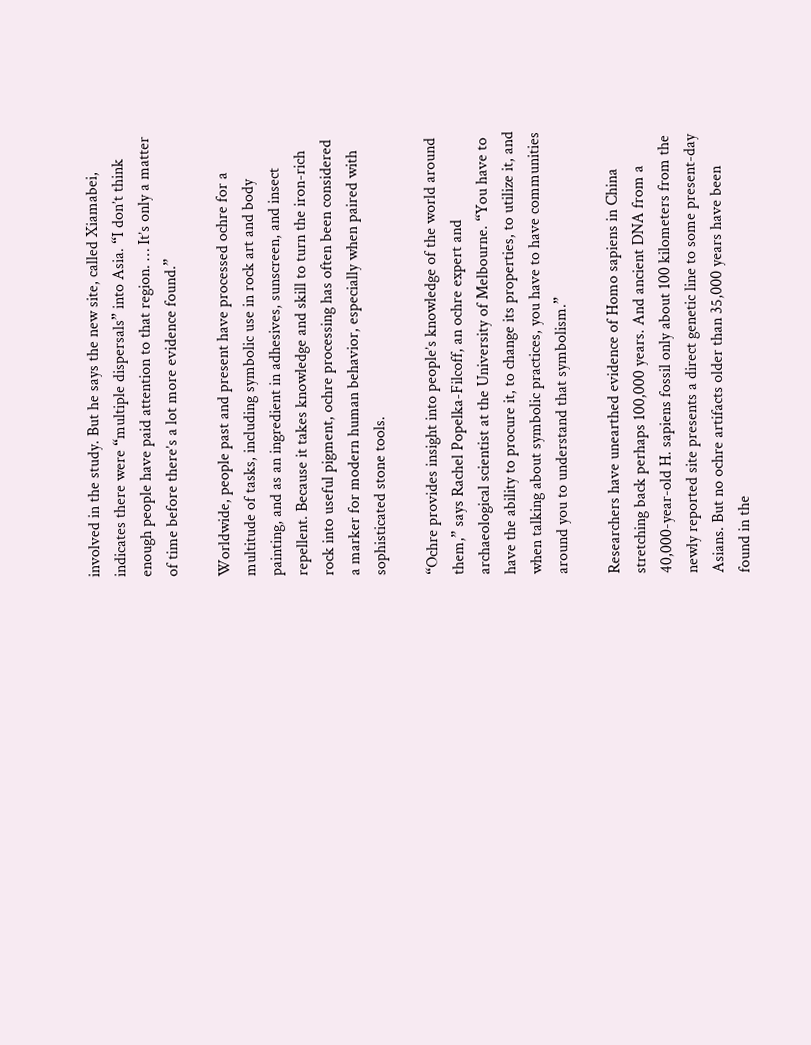involved in the study. But he says the new site, called Xiamabei, indicates there were “multiple dispersals” into Asia. “I don’t think enough people have paid attention to that region. … It’s only a matter of time before there’s a lot more evidence found.”

Worldwide, people past and present have processed ochre for a multitude of tasks, including symbolic use in rock art and body painting, and as an ingredient in adhesives, sunscreen, and insect repellent. Because it takes knowledge and skill to turn the iron-rich rock into useful pigment, ochre processing has often been considered a marker for modern human behavior, especially when paired with sophisticated stone tools.

“Ochre provides insight into people’s knowledge of the world around them,” says Rachel Popelka-Filcoff, an ochre expert and archaeological scientist at the University of Melbourne. “You have to have the ability to procure it, to change its properties, to utilize it, and when talking about symbolic practices, you have to have communities around you to understand that symbolism.”

Researchers have unearthed evidence of Homo sapiens in China stretching back perhaps 100,000 years. And ancient DNA from a 40,000-year-old H. sapiens fossil only about 100 kilometers from the newly reported site presents a direct genetic line to some present-day Asians. But no ochre artifacts older than 35,000 years have been found in the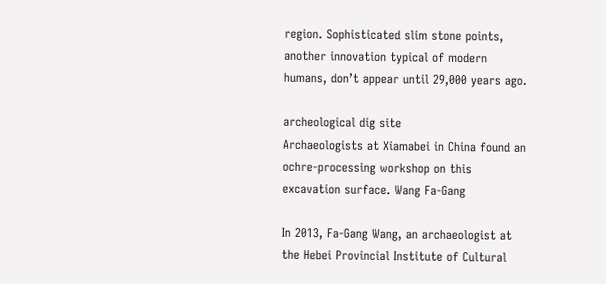region. Sophisticated slim stone points, another innovation typical of modern humans, don’t appear until 29,000 years ago.

archeological dig site
Archaeologists at Xiamabei in China found an ochre-processing workshop on this excavation surface. Wang Fa-Gang

In 2013, Fa-Gang Wang, an archaeologist at the Hebei Provincial Institute of Cultural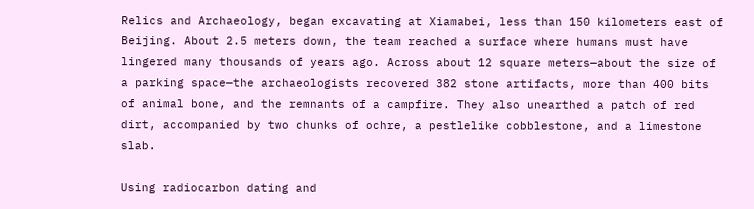Relics and Archaeology, began excavating at Xiamabei, less than 150 kilometers east of Beijing. About 2.5 meters down, the team reached a surface where humans must have lingered many thousands of years ago. Across about 12 square meters—about the size of a parking space—the archaeologists recovered 382 stone artifacts, more than 400 bits of animal bone, and the remnants of a campfire. They also unearthed a patch of red dirt, accompanied by two chunks of ochre, a pestlelike cobblestone, and a limestone slab.

Using radiocarbon dating and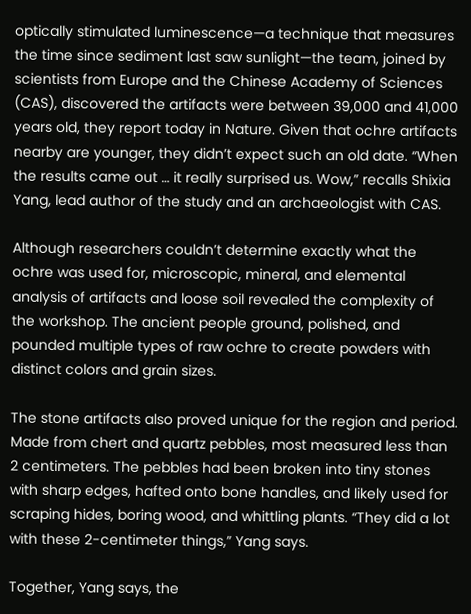optically stimulated luminescence—a technique that measures the time since sediment last saw sunlight—the team, joined by scientists from Europe and the Chinese Academy of Sciences (CAS), discovered the artifacts were between 39,000 and 41,000 years old, they report today in Nature. Given that ochre artifacts nearby are younger, they didn’t expect such an old date. “When the results came out … it really surprised us. Wow,” recalls Shixia Yang, lead author of the study and an archaeologist with CAS.

Although researchers couldn’t determine exactly what the ochre was used for, microscopic, mineral, and elemental analysis of artifacts and loose soil revealed the complexity of the workshop. The ancient people ground, polished, and pounded multiple types of raw ochre to create powders with distinct colors and grain sizes.

The stone artifacts also proved unique for the region and period. Made from chert and quartz pebbles, most measured less than 2 centimeters. The pebbles had been broken into tiny stones with sharp edges, hafted onto bone handles, and likely used for scraping hides, boring wood, and whittling plants. “They did a lot with these 2-centimeter things,” Yang says.

Together, Yang says, the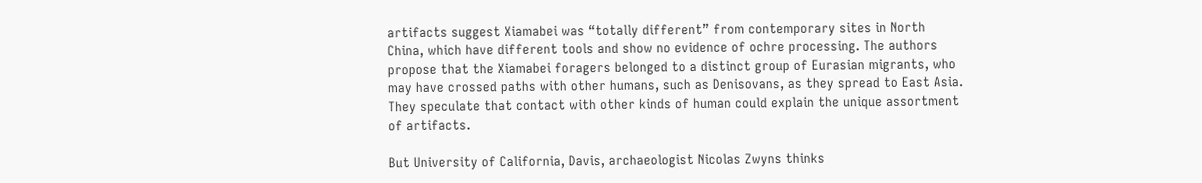artifacts suggest Xiamabei was “totally different” from contemporary sites in North China, which have different tools and show no evidence of ochre processing. The authors propose that the Xiamabei foragers belonged to a distinct group of Eurasian migrants, who may have crossed paths with other humans, such as Denisovans, as they spread to East Asia. They speculate that contact with other kinds of human could explain the unique assortment of artifacts.

But University of California, Davis, archaeologist Nicolas Zwyns thinks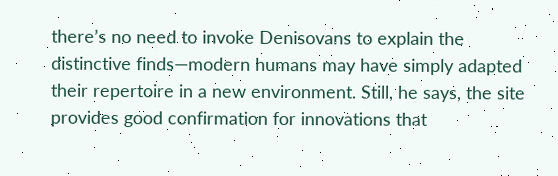there’s no need to invoke Denisovans to explain the distinctive finds—modern humans may have simply adapted their repertoire in a new environment. Still, he says, the site provides good confirmation for innovations that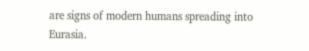are signs of modern humans spreading into Eurasia.